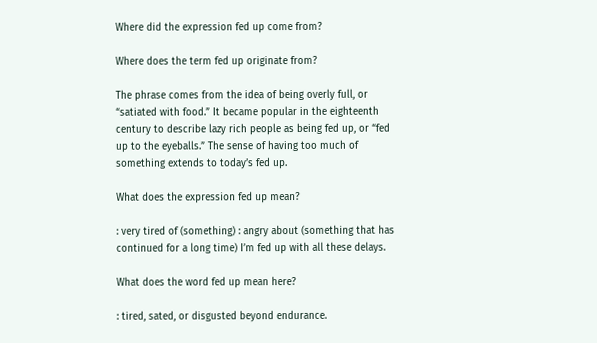Where did the expression fed up come from?

Where does the term fed up originate from?

The phrase comes from the idea of being overly full, or “satiated with food.” It became popular in the eighteenth century to describe lazy rich people as being fed up, or “fed up to the eyeballs.” The sense of having too much of something extends to today’s fed up.

What does the expression fed up mean?

: very tired of (something) : angry about (something that has continued for a long time) I’m fed up with all these delays.

What does the word fed up mean here?

: tired, sated, or disgusted beyond endurance.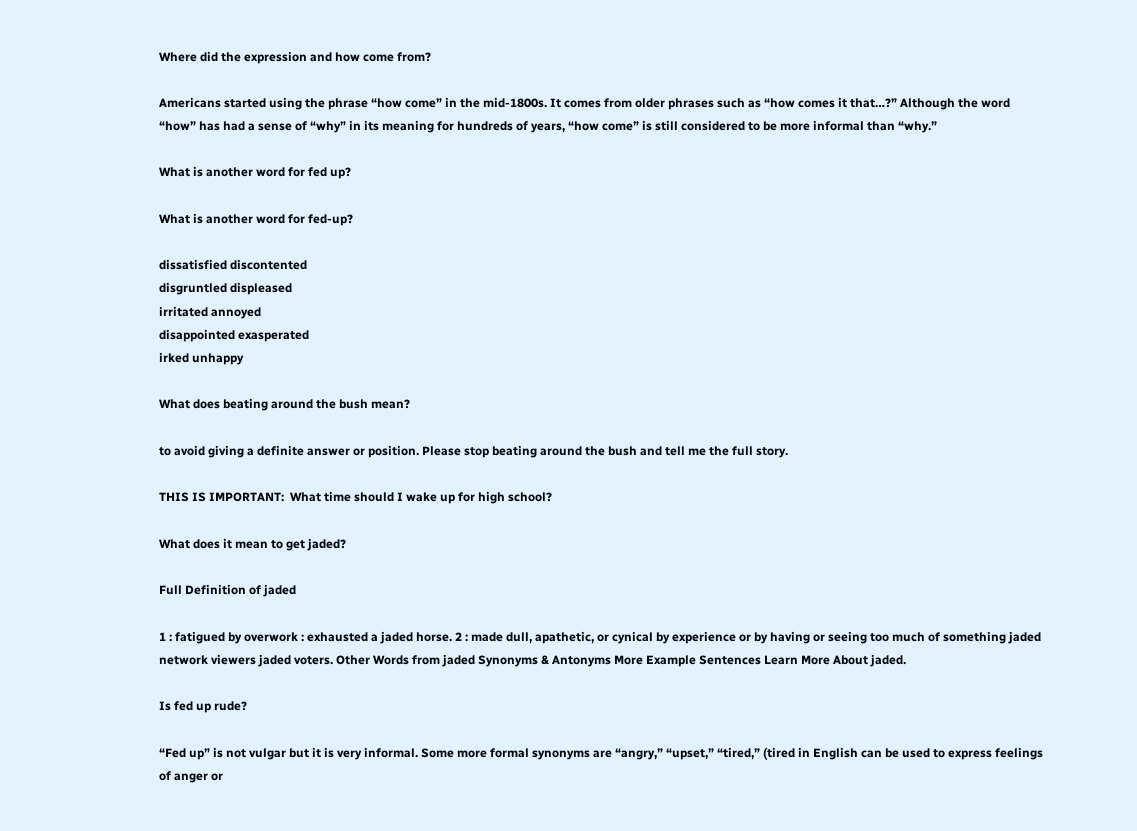Where did the expression and how come from?

Americans started using the phrase “how come” in the mid-1800s. It comes from older phrases such as “how comes it that…?” Although the word “how” has had a sense of “why” in its meaning for hundreds of years, “how come” is still considered to be more informal than “why.”

What is another word for fed up?

What is another word for fed-up?

dissatisfied discontented
disgruntled displeased
irritated annoyed
disappointed exasperated
irked unhappy

What does beating around the bush mean?

to avoid giving a definite answer or position. Please stop beating around the bush and tell me the full story.

THIS IS IMPORTANT:  What time should I wake up for high school?

What does it mean to get jaded?

Full Definition of jaded

1 : fatigued by overwork : exhausted a jaded horse. 2 : made dull, apathetic, or cynical by experience or by having or seeing too much of something jaded network viewers jaded voters. Other Words from jaded Synonyms & Antonyms More Example Sentences Learn More About jaded.

Is fed up rude?

“Fed up” is not vulgar but it is very informal. Some more formal synonyms are “angry,” “upset,” “tired,” (tired in English can be used to express feelings of anger or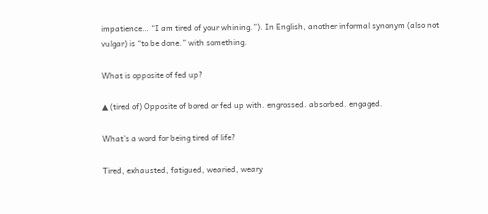impatience… “I am tired of your whining.”). In English, another informal synonym (also not vulgar) is “to be done.” with something.

What is opposite of fed up?

▲ (tired of) Opposite of bored or fed up with. engrossed. absorbed. engaged.

What’s a word for being tired of life?

Tired, exhausted, fatigued, wearied, weary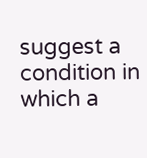suggest a condition in which a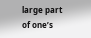large part of one’s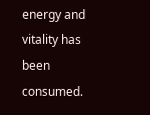energy and vitality has been consumed.